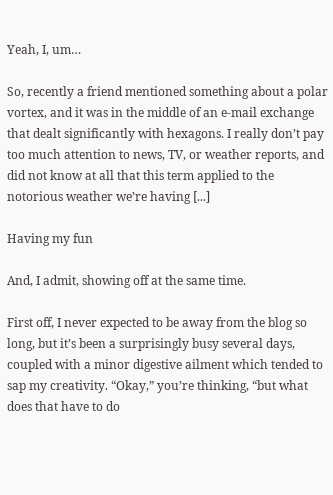Yeah, I, um…

So, recently a friend mentioned something about a polar vortex, and it was in the middle of an e-mail exchange that dealt significantly with hexagons. I really don’t pay too much attention to news, TV, or weather reports, and did not know at all that this term applied to the notorious weather we’re having [...]

Having my fun

And, I admit, showing off at the same time.

First off, I never expected to be away from the blog so long, but it’s been a surprisingly busy several days, coupled with a minor digestive ailment which tended to sap my creativity. “Okay,” you’re thinking, “but what does that have to do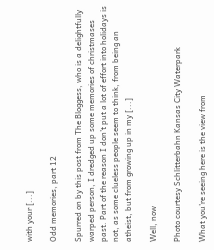with your [...]

Odd memories, part 12

Spurred on by this post from The Bloggess, who is a delightfully warped person, I dredged up some memories of christmases past. Part of the reason I don’t put a lot of effort into holidays is not, as some clueless people seem to think, from being an atheist, but from growing up in my [...]

Well, now

Photo courtesy Schlitterbahn Kansas City Waterpark

What you’re seeing here is the view from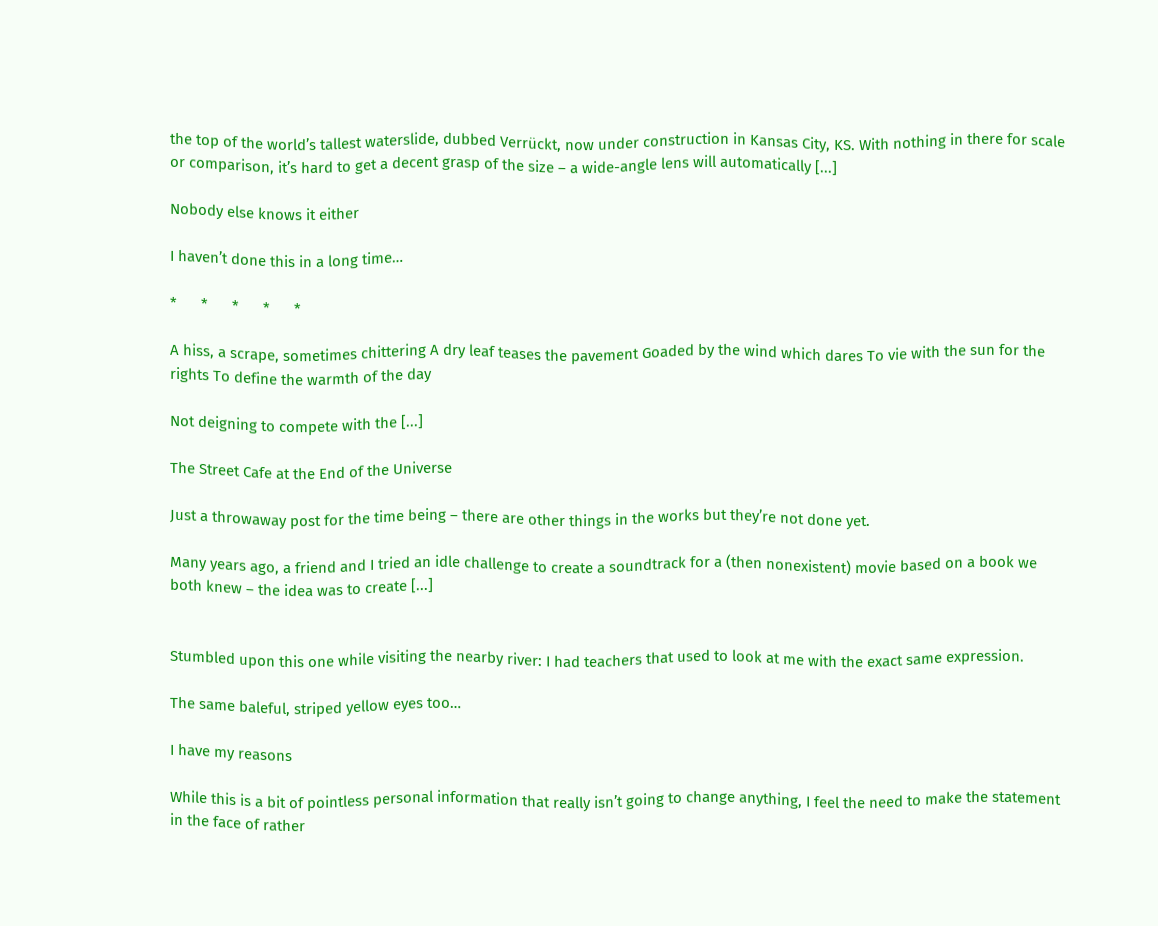the top of the world’s tallest waterslide, dubbed Verrückt, now under construction in Kansas City, KS. With nothing in there for scale or comparison, it’s hard to get a decent grasp of the size – a wide-angle lens will automatically [...]

Nobody else knows it either

I haven’t done this in a long time…

*      *      *      *      *

A hiss, a scrape, sometimes chittering A dry leaf teases the pavement Goaded by the wind which dares To vie with the sun for the rights To define the warmth of the day

Not deigning to compete with the [...]

The Street Cafe at the End of the Universe

Just a throwaway post for the time being – there are other things in the works but they’re not done yet.

Many years ago, a friend and I tried an idle challenge to create a soundtrack for a (then nonexistent) movie based on a book we both knew – the idea was to create [...]


Stumbled upon this one while visiting the nearby river: I had teachers that used to look at me with the exact same expression.

The same baleful, striped yellow eyes too…

I have my reasons

While this is a bit of pointless personal information that really isn’t going to change anything, I feel the need to make the statement in the face of rather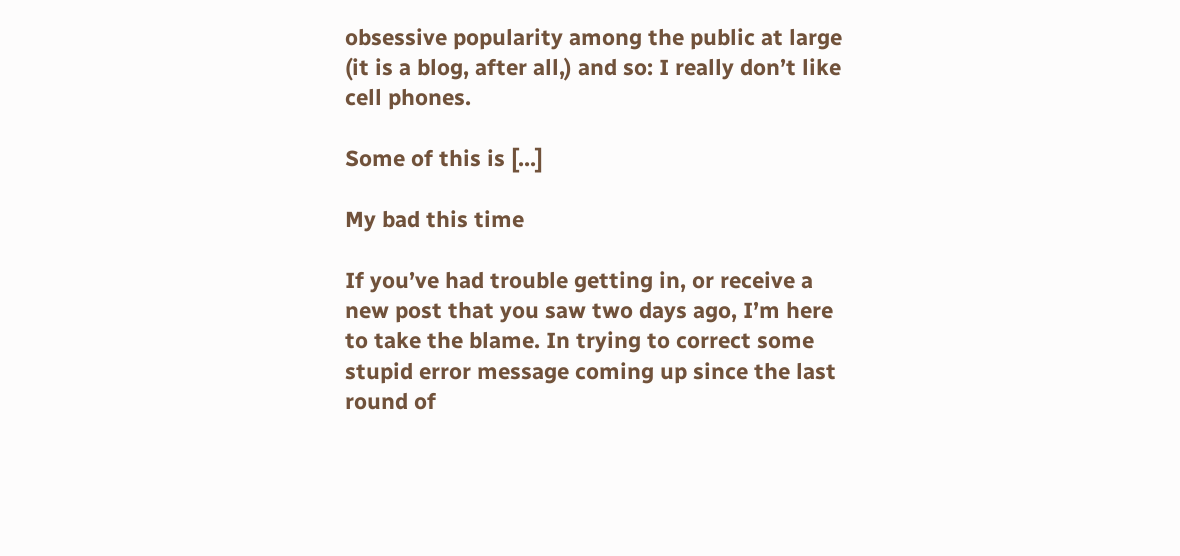obsessive popularity among the public at large (it is a blog, after all,) and so: I really don’t like cell phones.

Some of this is [...]

My bad this time

If you’ve had trouble getting in, or receive a new post that you saw two days ago, I’m here to take the blame. In trying to correct some stupid error message coming up since the last round of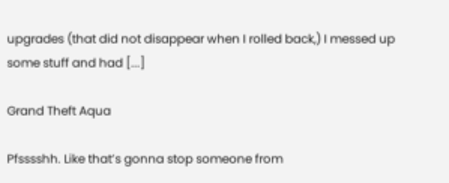upgrades (that did not disappear when I rolled back,) I messed up some stuff and had [...]

Grand Theft Aqua

Pfsssshh. Like that’s gonna stop someone from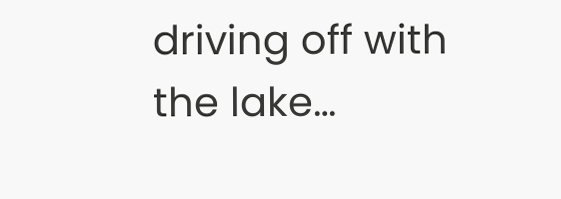driving off with the lake…